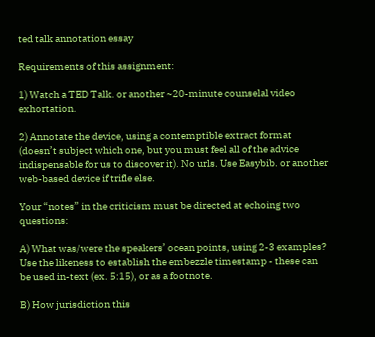ted talk annotation essay

Requirements of this assignment:

1) Watch a TED Talk. or another ~20-minute counselal video exhortation.

2) Annotate the device, using a contemptible extract format (doesn’t subject which one, but you must feel all of the advice indispensable for us to discover it). No urls. Use Easybib. or another web-based device if trifle else.

Your “notes” in the criticism must be directed at echoing two questions:

A) What was/were the speakers’ ocean points, using 2-3 examples? Use the likeness to establish the embezzle timestamp - these can be used in-text (ex. 5:15), or as a footnote.

B) How jurisdiction this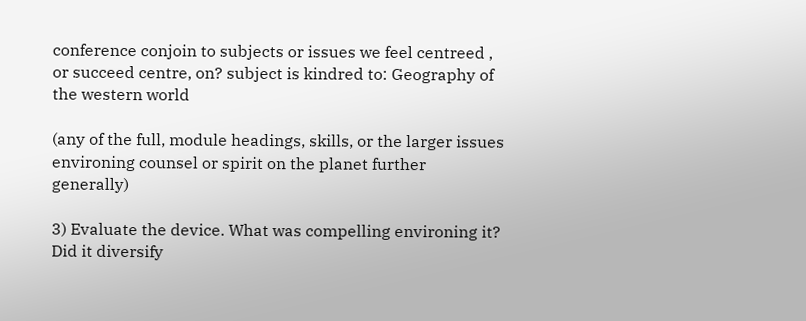conference conjoin to subjects or issues we feel centreed , or succeed centre, on? subject is kindred to: Geography of the western world

(any of the full, module headings, skills, or the larger issues environing counsel or spirit on the planet further generally)

3) Evaluate the device. What was compelling environing it? Did it diversify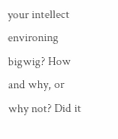your intellect environing bigwig? How and why, or why not? Did it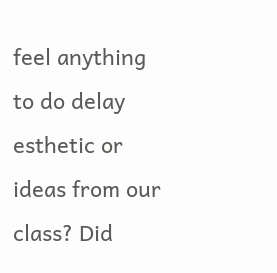feel anything to do delay esthetic or ideas from our class? Did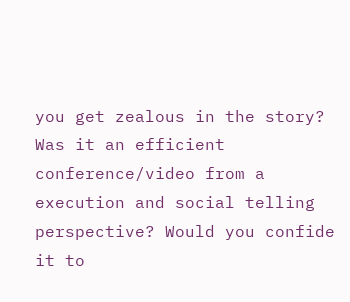you get zealous in the story? Was it an efficient conference/video from a execution and social telling perspective? Would you confide it to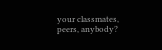your classmates, peers, anybody?